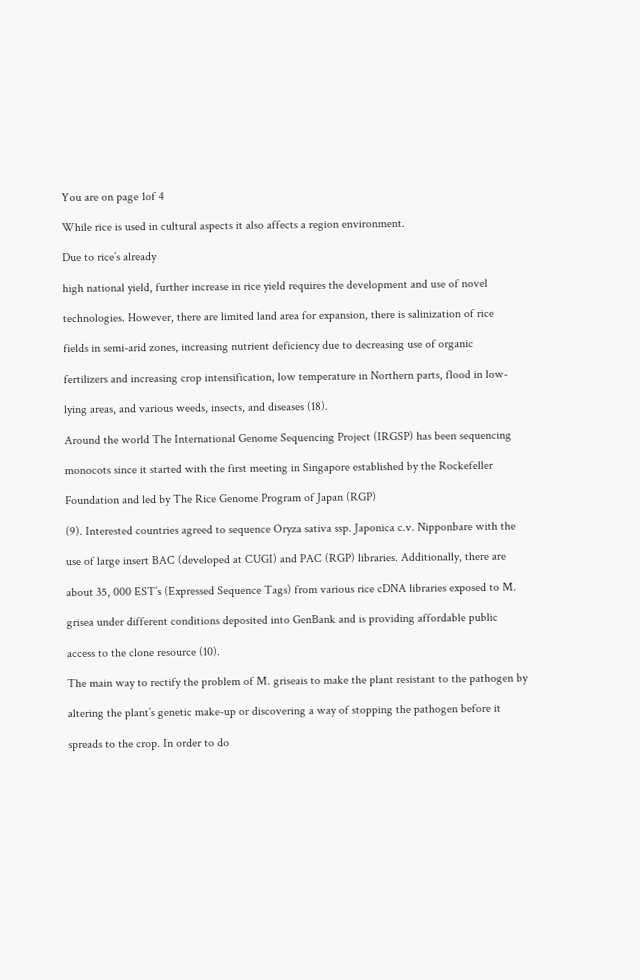You are on page 1of 4

While rice is used in cultural aspects it also affects a region environment.

Due to rice’s already

high national yield, further increase in rice yield requires the development and use of novel

technologies. However, there are limited land area for expansion, there is salinization of rice

fields in semi-arid zones, increasing nutrient deficiency due to decreasing use of organic

fertilizers and increasing crop intensification, low temperature in Northern parts, flood in low-

lying areas, and various weeds, insects, and diseases (18).

Around the world The International Genome Sequencing Project (IRGSP) has been sequencing

monocots since it started with the first meeting in Singapore established by the Rockefeller

Foundation and led by The Rice Genome Program of Japan (RGP)

(9). Interested countries agreed to sequence Oryza sativa ssp. Japonica c.v. Nipponbare with the

use of large insert BAC (developed at CUGI) and PAC (RGP) libraries. Additionally, there are

about 35, 000 EST’s (Expressed Sequence Tags) from various rice cDNA libraries exposed to M.

grisea under different conditions deposited into GenBank and is providing affordable public

access to the clone resource (10).

The main way to rectify the problem of M. griseais to make the plant resistant to the pathogen by

altering the plant’s genetic make-up or discovering a way of stopping the pathogen before it

spreads to the crop. In order to do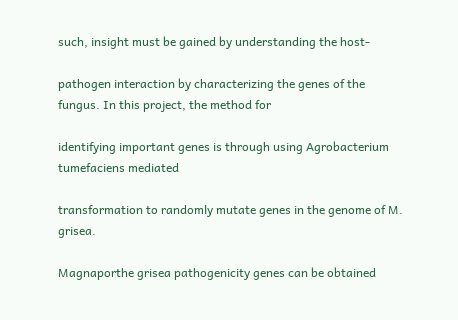such, insight must be gained by understanding the host-

pathogen interaction by characterizing the genes of the fungus. In this project, the method for

identifying important genes is through using Agrobacterium tumefaciens mediated

transformation to randomly mutate genes in the genome of M. grisea.

Magnaporthe grisea pathogenicity genes can be obtained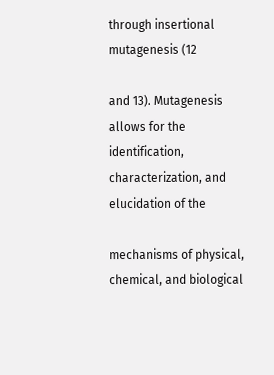through insertional mutagenesis (12

and 13). Mutagenesis allows for the identification, characterization, and elucidation of the

mechanisms of physical, chemical, and biological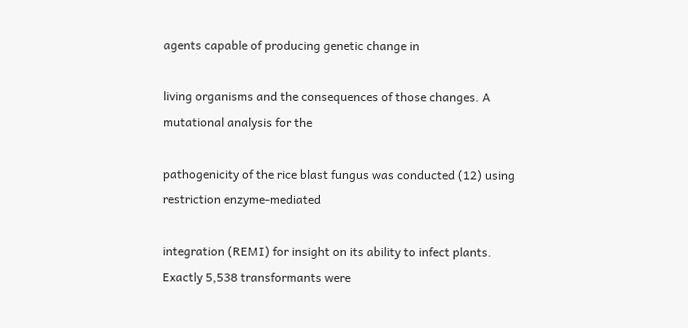agents capable of producing genetic change in

living organisms and the consequences of those changes. A mutational analysis for the

pathogenicity of the rice blast fungus was conducted (12) using restriction enzyme-mediated

integration (REMI) for insight on its ability to infect plants. Exactly 5,538 transformants were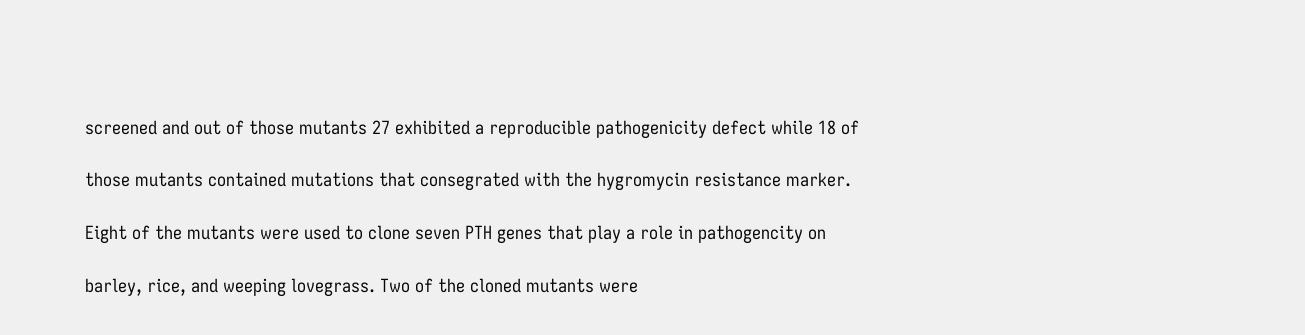screened and out of those mutants 27 exhibited a reproducible pathogenicity defect while 18 of

those mutants contained mutations that consegrated with the hygromycin resistance marker.

Eight of the mutants were used to clone seven PTH genes that play a role in pathogencity on

barley, rice, and weeping lovegrass. Two of the cloned mutants were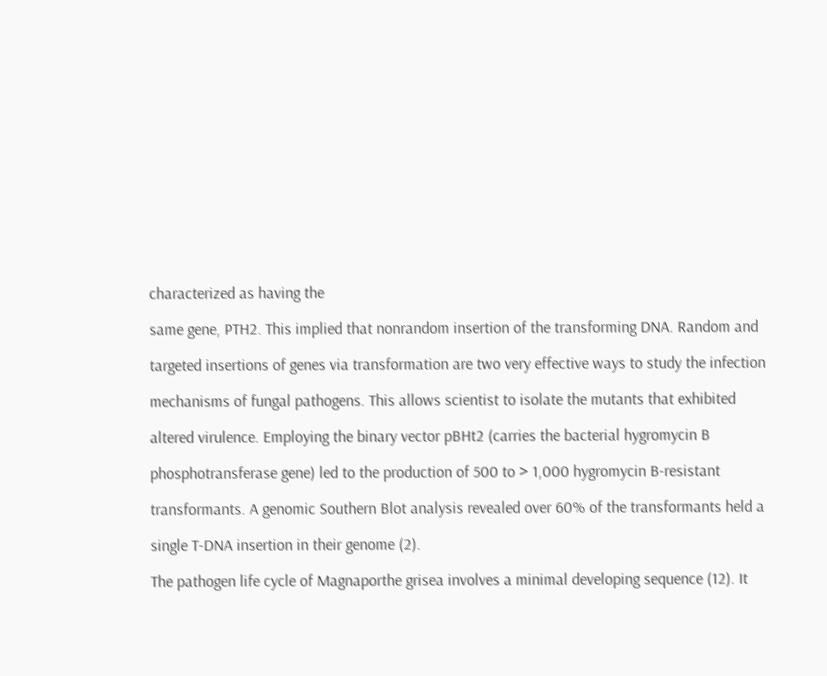characterized as having the

same gene, PTH2. This implied that nonrandom insertion of the transforming DNA. Random and

targeted insertions of genes via transformation are two very effective ways to study the infection

mechanisms of fungal pathogens. This allows scientist to isolate the mutants that exhibited

altered virulence. Employing the binary vector pBHt2 (carries the bacterial hygromycin B

phosphotransferase gene) led to the production of 500 to > 1,000 hygromycin B-resistant

transformants. A genomic Southern Blot analysis revealed over 60% of the transformants held a

single T-DNA insertion in their genome (2).

The pathogen life cycle of Magnaporthe grisea involves a minimal developing sequence (12). It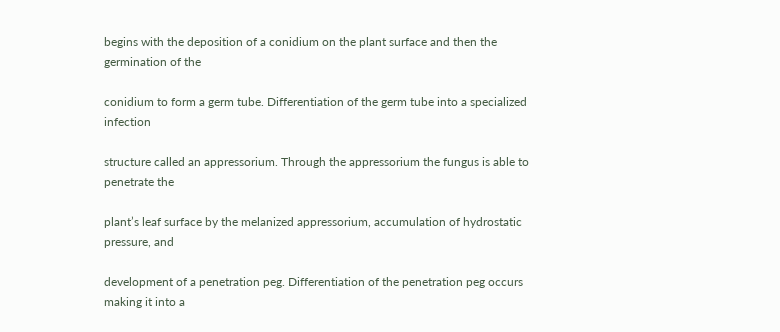begins with the deposition of a conidium on the plant surface and then the germination of the

conidium to form a germ tube. Differentiation of the germ tube into a specialized infection

structure called an appressorium. Through the appressorium the fungus is able to penetrate the

plant’s leaf surface by the melanized appressorium, accumulation of hydrostatic pressure, and

development of a penetration peg. Differentiation of the penetration peg occurs making it into a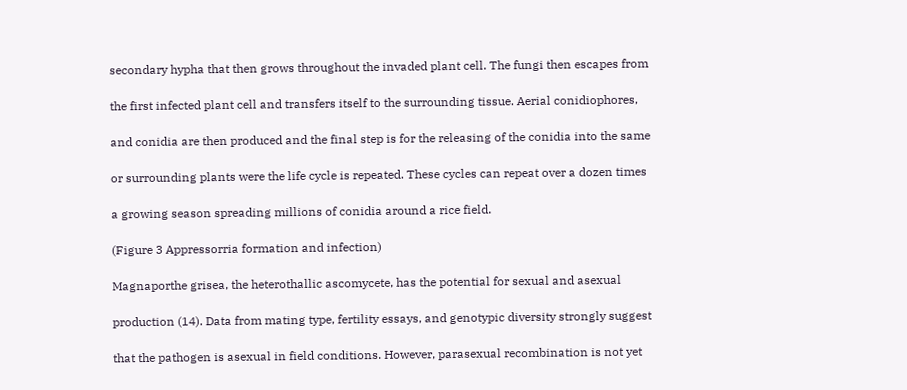secondary hypha that then grows throughout the invaded plant cell. The fungi then escapes from

the first infected plant cell and transfers itself to the surrounding tissue. Aerial conidiophores,

and conidia are then produced and the final step is for the releasing of the conidia into the same

or surrounding plants were the life cycle is repeated. These cycles can repeat over a dozen times

a growing season spreading millions of conidia around a rice field.

(Figure 3 Appressorria formation and infection)

Magnaporthe grisea, the heterothallic ascomycete, has the potential for sexual and asexual

production (14). Data from mating type, fertility essays, and genotypic diversity strongly suggest

that the pathogen is asexual in field conditions. However, parasexual recombination is not yet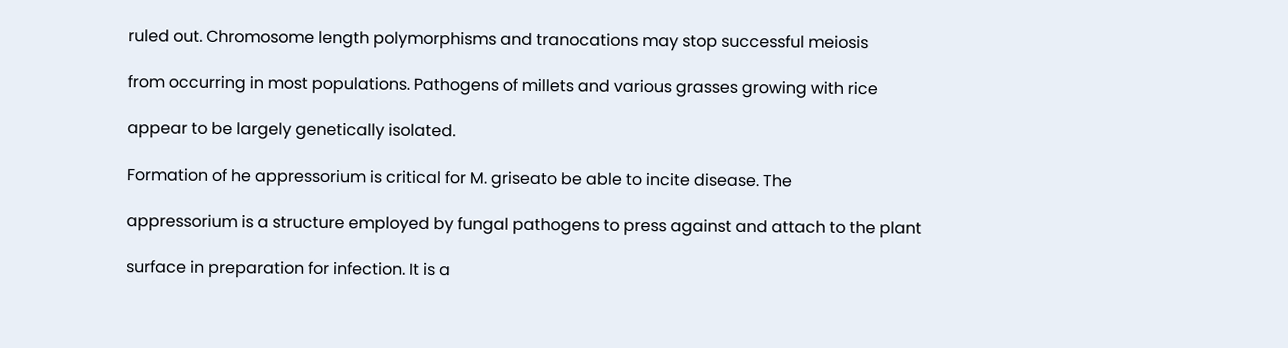ruled out. Chromosome length polymorphisms and tranocations may stop successful meiosis

from occurring in most populations. Pathogens of millets and various grasses growing with rice

appear to be largely genetically isolated.

Formation of he appressorium is critical for M. griseato be able to incite disease. The

appressorium is a structure employed by fungal pathogens to press against and attach to the plant

surface in preparation for infection. It is a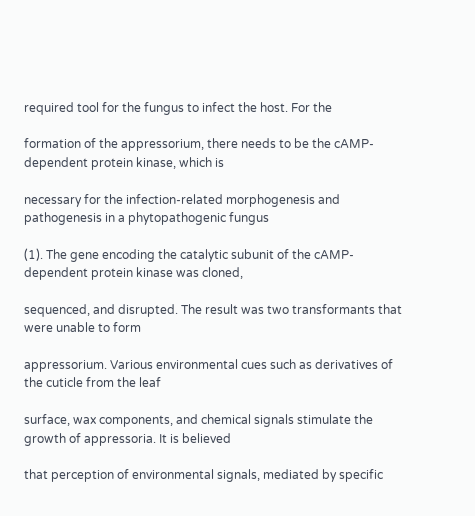required tool for the fungus to infect the host. For the

formation of the appressorium, there needs to be the cAMP-dependent protein kinase, which is

necessary for the infection-related morphogenesis and pathogenesis in a phytopathogenic fungus

(1). The gene encoding the catalytic subunit of the cAMP-dependent protein kinase was cloned,

sequenced, and disrupted. The result was two transformants that were unable to form

appressorium. Various environmental cues such as derivatives of the cuticle from the leaf

surface, wax components, and chemical signals stimulate the growth of appressoria. It is believed

that perception of environmental signals, mediated by specific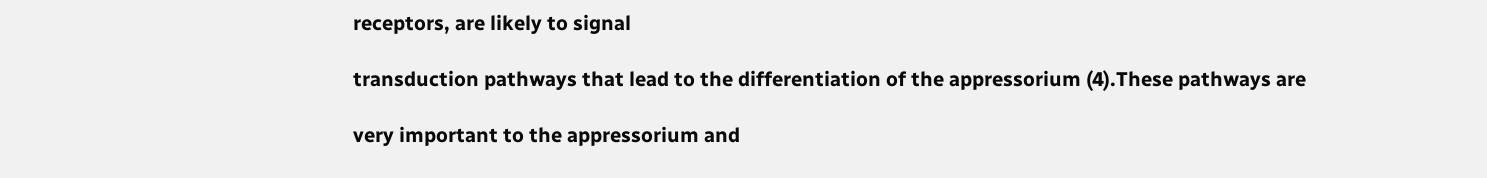receptors, are likely to signal

transduction pathways that lead to the differentiation of the appressorium (4).These pathways are

very important to the appressorium and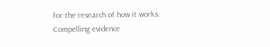for the research of how it works. Compelling evidence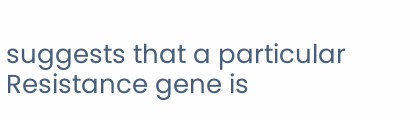suggests that a particular Resistance gene is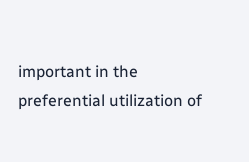important in the preferential utilization of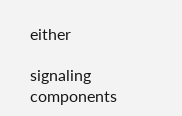either

signaling components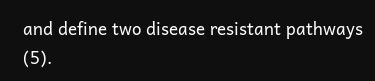and define two disease resistant pathways (5).